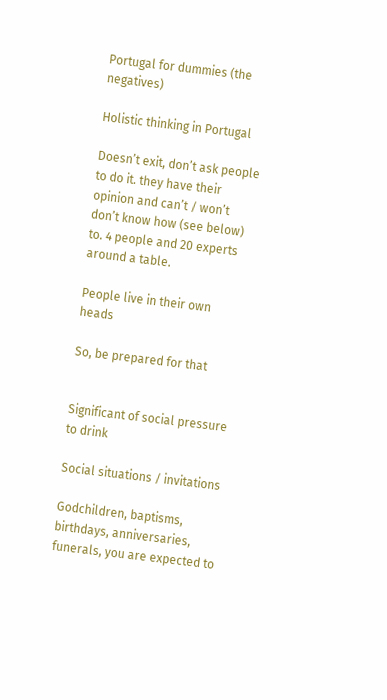Portugal for dummies (the negatives)

Holistic thinking in Portugal

Doesn’t exit, don’t ask people to do it. they have their opinion and can’t / won’t don’t know how (see below) to. 4 people and 20 experts around a table.

People live in their own heads

So, be prepared for that


Significant of social pressure to drink

Social situations / invitations

Godchildren, baptisms, birthdays, anniversaries, funerals, you are expected to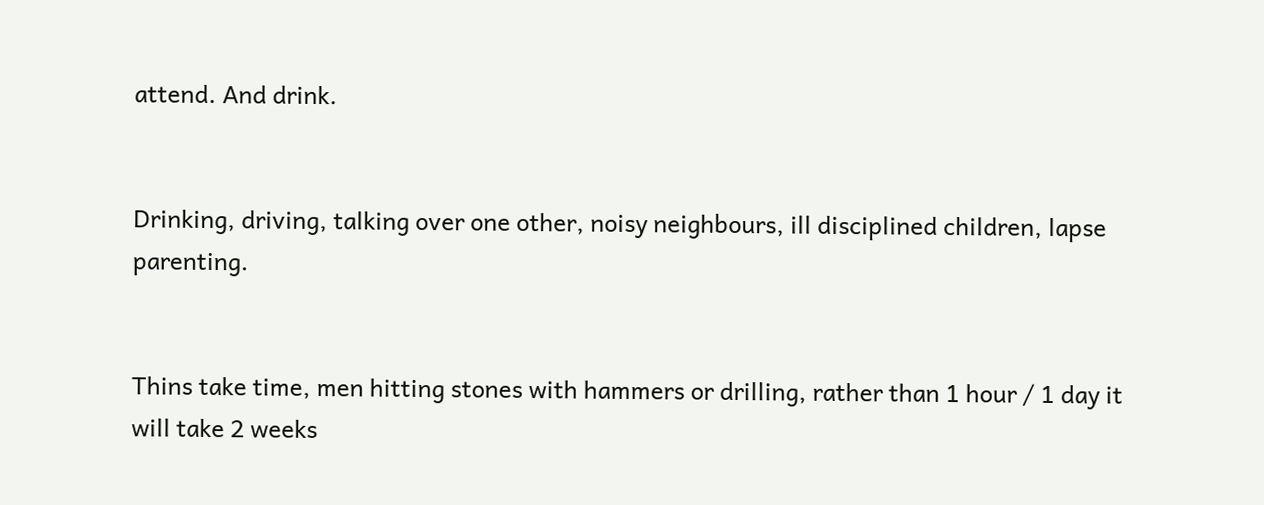attend. And drink.


Drinking, driving, talking over one other, noisy neighbours, ill disciplined children, lapse parenting.


Thins take time, men hitting stones with hammers or drilling, rather than 1 hour / 1 day it will take 2 weeks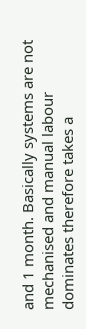and 1 month. Basically systems are not mechanised and manual labour dominates therefore takes a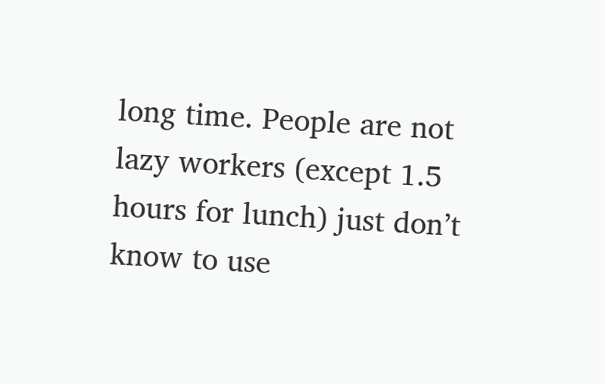long time. People are not lazy workers (except 1.5 hours for lunch) just don’t know to use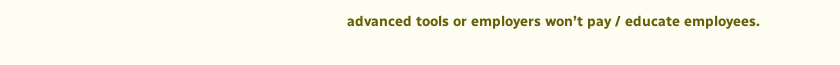advanced tools or employers won’t pay / educate employees.